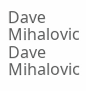Dave Mihalovic Dave Mihalovic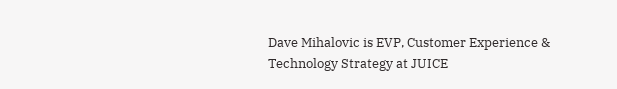Dave Mihalovic is EVP, Customer Experience & Technology Strategy at JUICE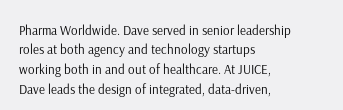Pharma Worldwide. Dave served in senior leadership roles at both agency and technology startups working both in and out of healthcare. At JUICE, Dave leads the design of integrated, data-driven,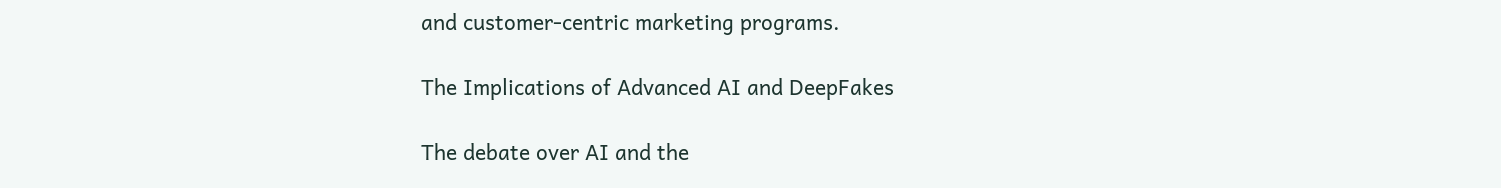and customer-centric marketing programs.

The Implications of Advanced AI and DeepFakes

The debate over AI and the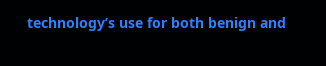technology’s use for both benign and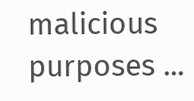malicious purposes ...